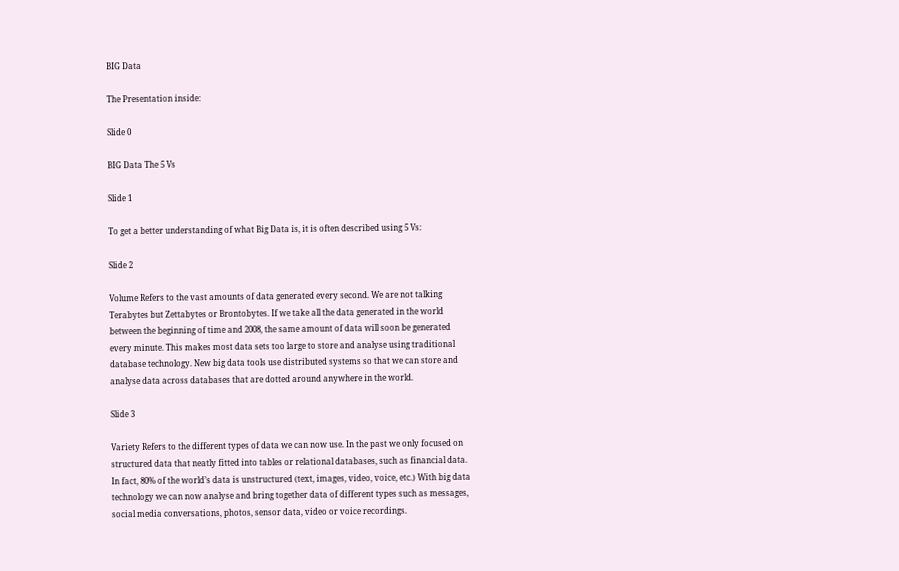BIG Data

The Presentation inside:

Slide 0

BIG Data The 5 Vs

Slide 1

To get a better understanding of what Big Data is, it is often described using 5 Vs:

Slide 2

Volume Refers to the vast amounts of data generated every second. We are not talking Terabytes but Zettabytes or Brontobytes. If we take all the data generated in the world between the beginning of time and 2008, the same amount of data will soon be generated every minute. This makes most data sets too large to store and analyse using traditional database technology. New big data tools use distributed systems so that we can store and analyse data across databases that are dotted around anywhere in the world.

Slide 3

Variety Refers to the different types of data we can now use. In the past we only focused on structured data that neatly fitted into tables or relational databases, such as financial data. In fact, 80% of the world’s data is unstructured (text, images, video, voice, etc.) With big data technology we can now analyse and bring together data of different types such as messages, social media conversations, photos, sensor data, video or voice recordings.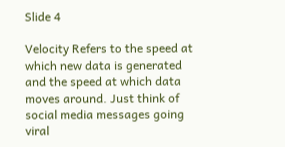Slide 4

Velocity Refers to the speed at which new data is generated and the speed at which data moves around. Just think of social media messages going viral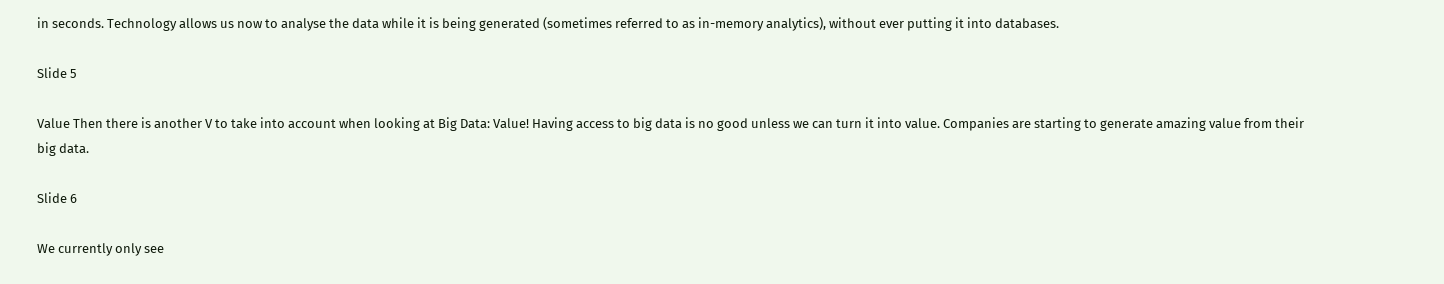in seconds. Technology allows us now to analyse the data while it is being generated (sometimes referred to as in-memory analytics), without ever putting it into databases.

Slide 5

Value Then there is another V to take into account when looking at Big Data: Value! Having access to big data is no good unless we can turn it into value. Companies are starting to generate amazing value from their big data.

Slide 6

We currently only see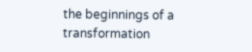the beginnings of a transformation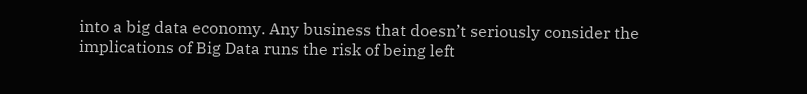into a big data economy. Any business that doesn’t seriously consider the implications of Big Data runs the risk of being left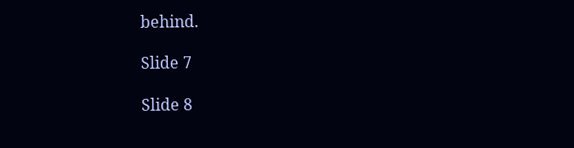behind.

Slide 7

Slide 8